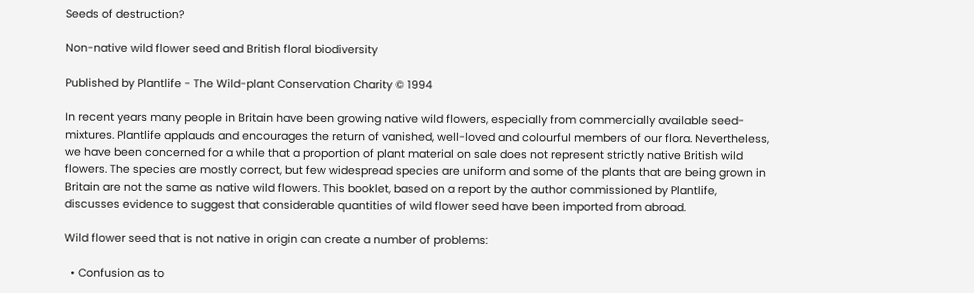Seeds of destruction?

Non-native wild flower seed and British floral biodiversity

Published by Plantlife - The Wild-plant Conservation Charity © 1994

In recent years many people in Britain have been growing native wild flowers, especially from commercially available seed-mixtures. Plantlife applauds and encourages the return of vanished, well-loved and colourful members of our flora. Nevertheless, we have been concerned for a while that a proportion of plant material on sale does not represent strictly native British wild flowers. The species are mostly correct, but few widespread species are uniform and some of the plants that are being grown in Britain are not the same as native wild flowers. This booklet, based on a report by the author commissioned by Plantlife, discusses evidence to suggest that considerable quantities of wild flower seed have been imported from abroad.

Wild flower seed that is not native in origin can create a number of problems:

  • Confusion as to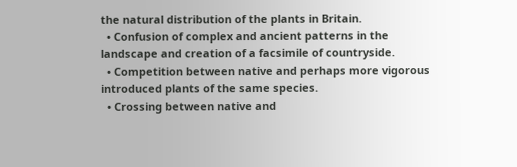the natural distribution of the plants in Britain.
  • Confusion of complex and ancient patterns in the landscape and creation of a facsimile of countryside.
  • Competition between native and perhaps more vigorous introduced plants of the same species.
  • Crossing between native and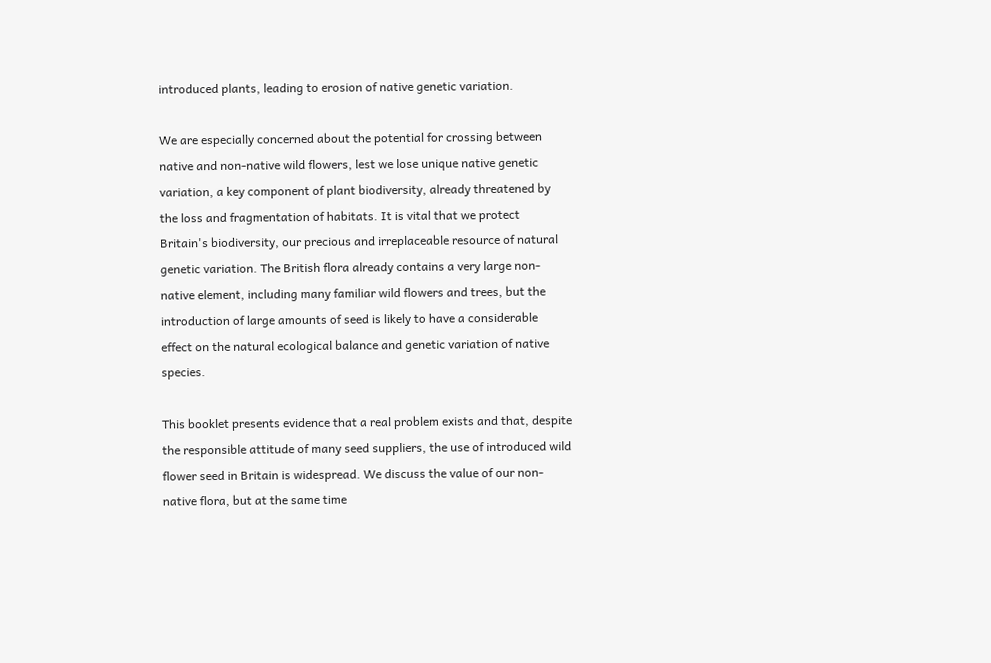introduced plants, leading to erosion of native genetic variation.

We are especially concerned about the potential for crossing between native and non-native wild flowers, lest we lose unique native genetic variation, a key component of plant biodiversity, already threatened by the loss and fragmentation of habitats. It is vital that we protect Britain's biodiversity, our precious and irreplaceable resource of natural genetic variation. The British flora already contains a very large non-native element, including many familiar wild flowers and trees, but the introduction of large amounts of seed is likely to have a considerable effect on the natural ecological balance and genetic variation of native species.

This booklet presents evidence that a real problem exists and that, despite the responsible attitude of many seed suppliers, the use of introduced wild flower seed in Britain is widespread. We discuss the value of our non-native flora, but at the same time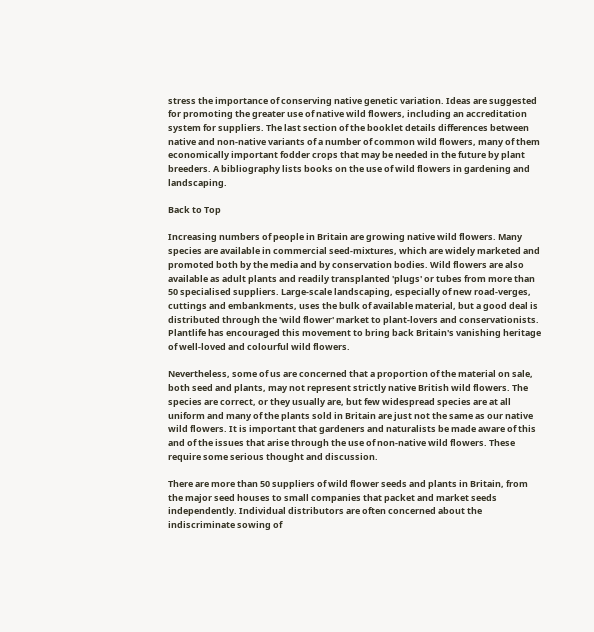stress the importance of conserving native genetic variation. Ideas are suggested for promoting the greater use of native wild flowers, including an accreditation system for suppliers. The last section of the booklet details differences between native and non-native variants of a number of common wild flowers, many of them economically important fodder crops that may be needed in the future by plant breeders. A bibliography lists books on the use of wild flowers in gardening and landscaping.

Back to Top

Increasing numbers of people in Britain are growing native wild flowers. Many species are available in commercial seed-mixtures, which are widely marketed and promoted both by the media and by conservation bodies. Wild flowers are also available as adult plants and readily transplanted 'plugs' or tubes from more than 50 specialised suppliers. Large-scale landscaping, especially of new road-verges, cuttings and embankments, uses the bulk of available material, but a good deal is distributed through the 'wild flower' market to plant-lovers and conservationists. Plantlife has encouraged this movement to bring back Britain's vanishing heritage of well-loved and colourful wild flowers.

Nevertheless, some of us are concerned that a proportion of the material on sale, both seed and plants, may not represent strictly native British wild flowers. The species are correct, or they usually are, but few widespread species are at all uniform and many of the plants sold in Britain are just not the same as our native wild flowers. It is important that gardeners and naturalists be made aware of this and of the issues that arise through the use of non-native wild flowers. These require some serious thought and discussion.

There are more than 50 suppliers of wild flower seeds and plants in Britain, from the major seed houses to small companies that packet and market seeds independently. Individual distributors are often concerned about the indiscriminate sowing of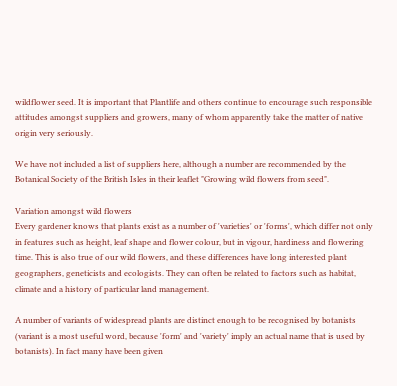wildflower seed. It is important that Plantlife and others continue to encourage such responsible attitudes amongst suppliers and growers, many of whom apparently take the matter of native origin very seriously.

We have not included a list of suppliers here, although a number are recommended by the Botanical Society of the British Isles in their leaflet "Growing wild flowers from seed".

Variation amongst wild flowers
Every gardener knows that plants exist as a number of 'varieties' or 'forms', which differ not only in features such as height, leaf shape and flower colour, but in vigour, hardiness and flowering time. This is also true of our wild flowers, and these differences have long interested plant geographers, geneticists and ecologists. They can often be related to factors such as habitat, climate and a history of particular land management.

A number of variants of widespread plants are distinct enough to be recognised by botanists (variant is a most useful word, because 'form' and 'variety' imply an actual name that is used by botanists). In fact many have been given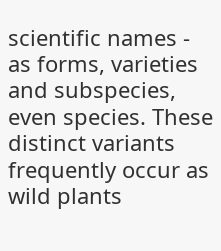scientific names - as forms, varieties and subspecies, even species. These distinct variants frequently occur as wild plants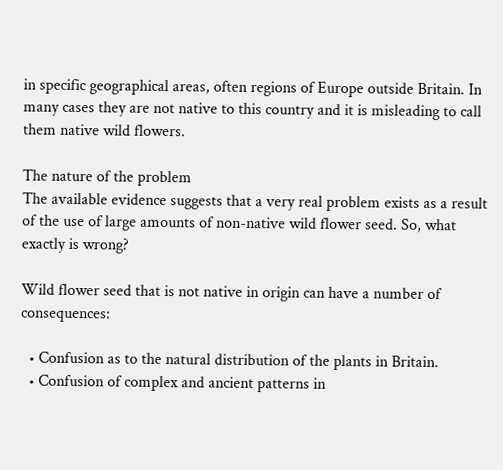in specific geographical areas, often regions of Europe outside Britain. In many cases they are not native to this country and it is misleading to call them native wild flowers.

The nature of the problem
The available evidence suggests that a very real problem exists as a result of the use of large amounts of non-native wild flower seed. So, what exactly is wrong?

Wild flower seed that is not native in origin can have a number of consequences:

  • Confusion as to the natural distribution of the plants in Britain.
  • Confusion of complex and ancient patterns in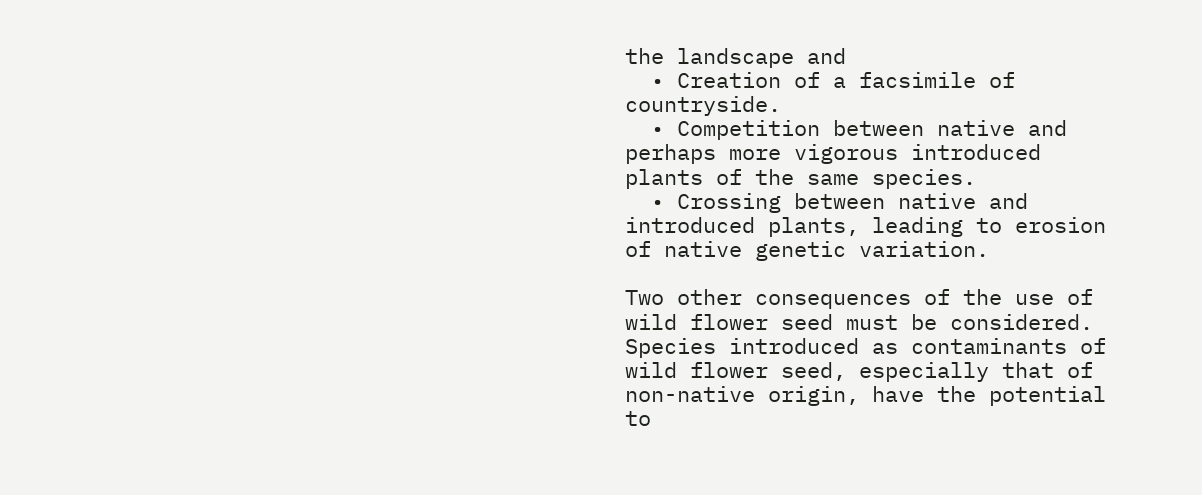the landscape and
  • Creation of a facsimile of countryside.
  • Competition between native and perhaps more vigorous introduced plants of the same species.
  • Crossing between native and introduced plants, leading to erosion of native genetic variation.

Two other consequences of the use of wild flower seed must be considered. Species introduced as contaminants of wild flower seed, especially that of non-native origin, have the potential to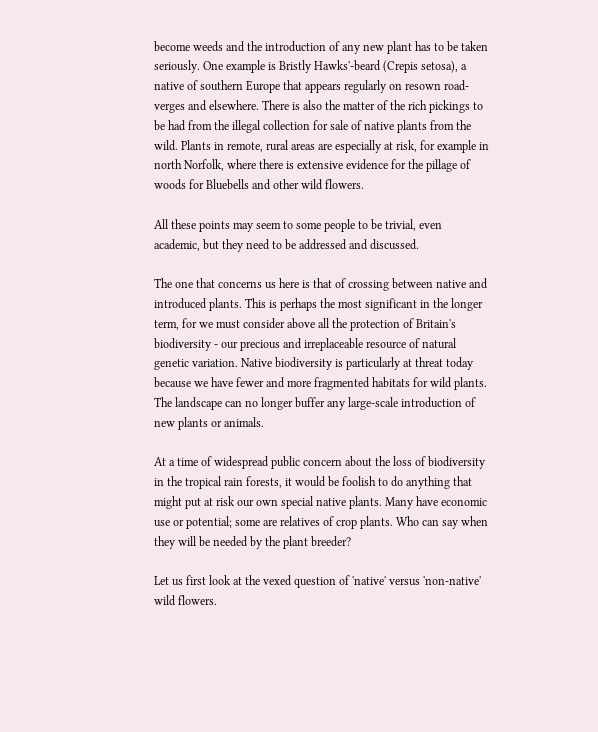become weeds and the introduction of any new plant has to be taken seriously. One example is Bristly Hawks'-beard (Crepis setosa), a native of southern Europe that appears regularly on resown road-verges and elsewhere. There is also the matter of the rich pickings to be had from the illegal collection for sale of native plants from the wild. Plants in remote, rural areas are especially at risk, for example in north Norfolk, where there is extensive evidence for the pillage of woods for Bluebells and other wild flowers.

All these points may seem to some people to be trivial, even academic, but they need to be addressed and discussed.

The one that concerns us here is that of crossing between native and introduced plants. This is perhaps the most significant in the longer term, for we must consider above all the protection of Britain's biodiversity - our precious and irreplaceable resource of natural genetic variation. Native biodiversity is particularly at threat today because we have fewer and more fragmented habitats for wild plants. The landscape can no longer buffer any large-scale introduction of new plants or animals.

At a time of widespread public concern about the loss of biodiversity in the tropical rain forests, it would be foolish to do anything that might put at risk our own special native plants. Many have economic use or potential; some are relatives of crop plants. Who can say when they will be needed by the plant breeder?

Let us first look at the vexed question of 'native' versus 'non-native' wild flowers.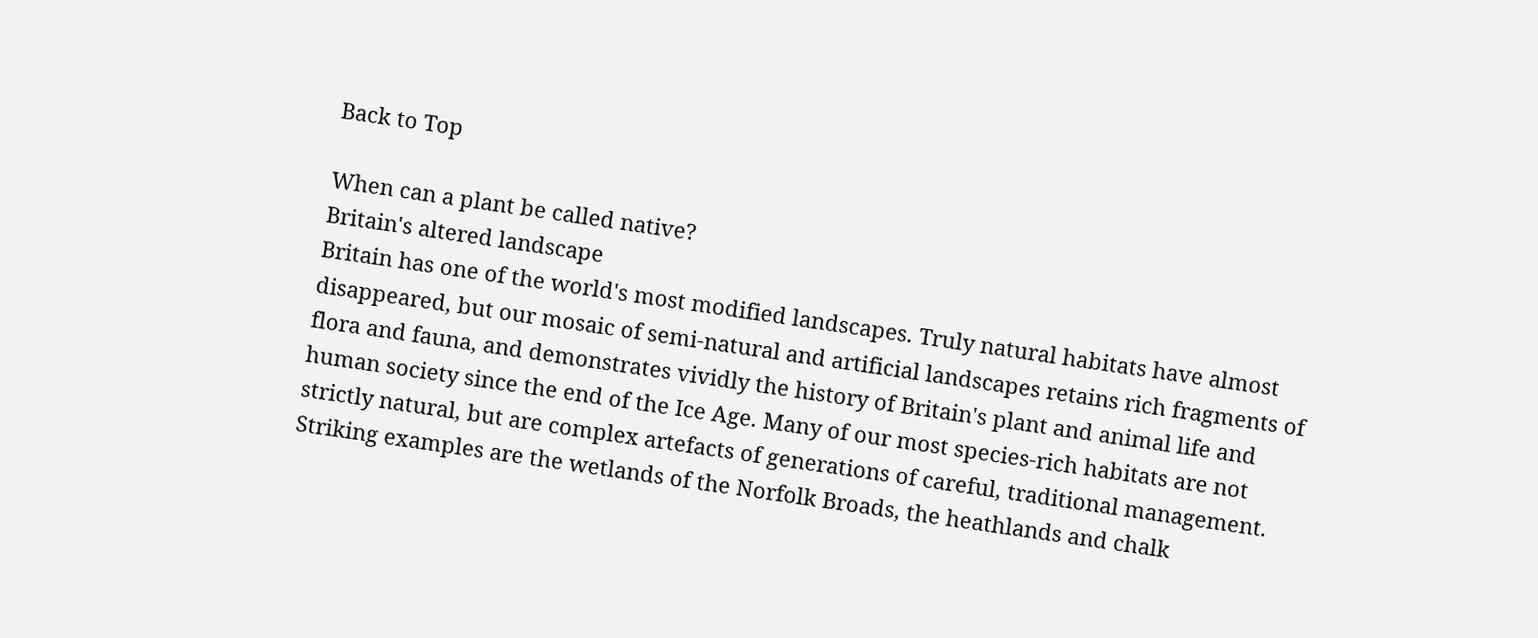Back to Top

When can a plant be called native?
Britain's altered landscape
Britain has one of the world's most modified landscapes. Truly natural habitats have almost disappeared, but our mosaic of semi-natural and artificial landscapes retains rich fragments of flora and fauna, and demonstrates vividly the history of Britain's plant and animal life and human society since the end of the Ice Age. Many of our most species-rich habitats are not strictly natural, but are complex artefacts of generations of careful, traditional management. Striking examples are the wetlands of the Norfolk Broads, the heathlands and chalk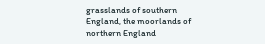grasslands of southern England, the moorlands of northern England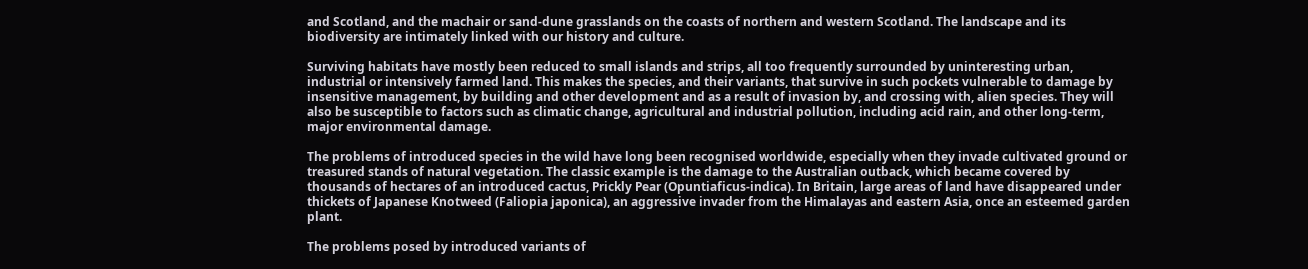and Scotland, and the machair or sand-dune grasslands on the coasts of northern and western Scotland. The landscape and its biodiversity are intimately linked with our history and culture.

Surviving habitats have mostly been reduced to small islands and strips, all too frequently surrounded by uninteresting urban, industrial or intensively farmed land. This makes the species, and their variants, that survive in such pockets vulnerable to damage by insensitive management, by building and other development and as a result of invasion by, and crossing with, alien species. They will also be susceptible to factors such as climatic change, agricultural and industrial pollution, including acid rain, and other long-term, major environmental damage.

The problems of introduced species in the wild have long been recognised worldwide, especially when they invade cultivated ground or treasured stands of natural vegetation. The classic example is the damage to the Australian outback, which became covered by thousands of hectares of an introduced cactus, Prickly Pear (Opuntiaficus-indica). In Britain, large areas of land have disappeared under thickets of Japanese Knotweed (Faliopia japonica), an aggressive invader from the Himalayas and eastern Asia, once an esteemed garden plant.

The problems posed by introduced variants of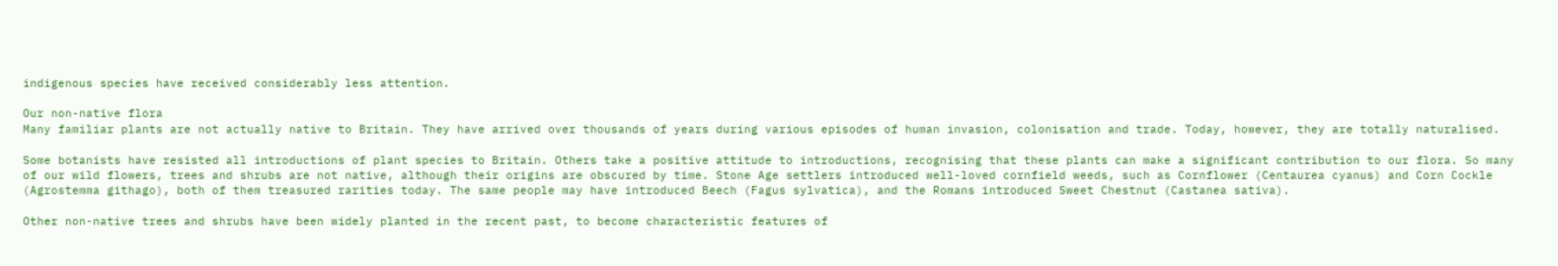indigenous species have received considerably less attention.

Our non-native flora
Many familiar plants are not actually native to Britain. They have arrived over thousands of years during various episodes of human invasion, colonisation and trade. Today, however, they are totally naturalised.

Some botanists have resisted all introductions of plant species to Britain. Others take a positive attitude to introductions, recognising that these plants can make a significant contribution to our flora. So many of our wild flowers, trees and shrubs are not native, although their origins are obscured by time. Stone Age settlers introduced well-loved cornfield weeds, such as Cornflower (Centaurea cyanus) and Corn Cockle (Agrostemma githago), both of them treasured rarities today. The same people may have introduced Beech (Fagus sylvatica), and the Romans introduced Sweet Chestnut (Castanea sativa).

Other non-native trees and shrubs have been widely planted in the recent past, to become characteristic features of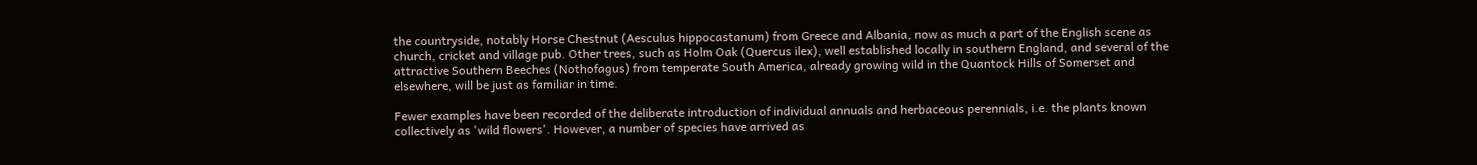the countryside, notably Horse Chestnut (Aesculus hippocastanum) from Greece and Albania, now as much a part of the English scene as church, cricket and village pub. Other trees, such as Holm Oak (Quercus ilex), well established locally in southern England, and several of the attractive Southern Beeches (Nothofagus) from temperate South America, already growing wild in the Quantock Hills of Somerset and elsewhere, will be just as familiar in time.

Fewer examples have been recorded of the deliberate introduction of individual annuals and herbaceous perennials, i.e. the plants known collectively as 'wild flowers'. However, a number of species have arrived as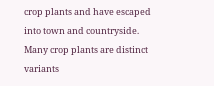crop plants and have escaped into town and countryside. Many crop plants are distinct variants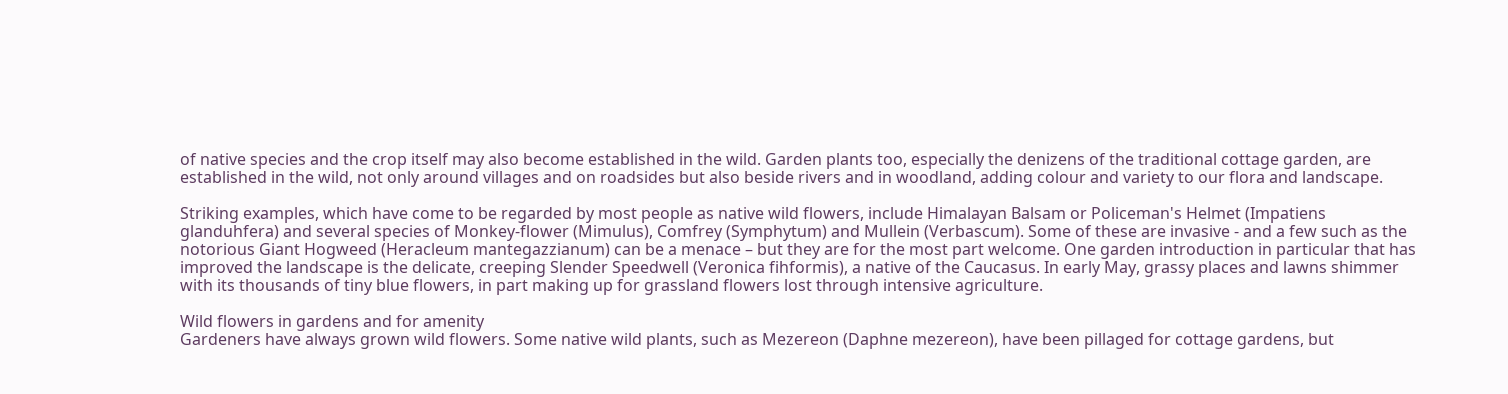of native species and the crop itself may also become established in the wild. Garden plants too, especially the denizens of the traditional cottage garden, are established in the wild, not only around villages and on roadsides but also beside rivers and in woodland, adding colour and variety to our flora and landscape.

Striking examples, which have come to be regarded by most people as native wild flowers, include Himalayan Balsam or Policeman's Helmet (Impatiens glanduhfera) and several species of Monkey-flower (Mimulus), Comfrey (Symphytum) and Mullein (Verbascum). Some of these are invasive - and a few such as the notorious Giant Hogweed (Heracleum mantegazzianum) can be a menace – but they are for the most part welcome. One garden introduction in particular that has improved the landscape is the delicate, creeping Slender Speedwell (Veronica fihformis), a native of the Caucasus. In early May, grassy places and lawns shimmer with its thousands of tiny blue flowers, in part making up for grassland flowers lost through intensive agriculture.

Wild flowers in gardens and for amenity
Gardeners have always grown wild flowers. Some native wild plants, such as Mezereon (Daphne mezereon), have been pillaged for cottage gardens, but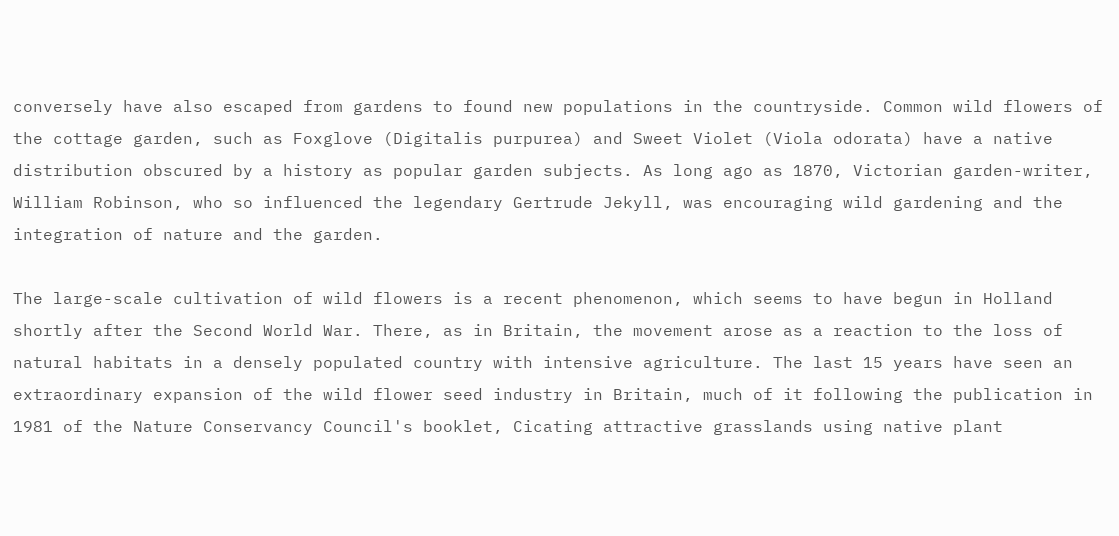conversely have also escaped from gardens to found new populations in the countryside. Common wild flowers of the cottage garden, such as Foxglove (Digitalis purpurea) and Sweet Violet (Viola odorata) have a native distribution obscured by a history as popular garden subjects. As long ago as 1870, Victorian garden-writer, William Robinson, who so influenced the legendary Gertrude Jekyll, was encouraging wild gardening and the integration of nature and the garden.

The large-scale cultivation of wild flowers is a recent phenomenon, which seems to have begun in Holland shortly after the Second World War. There, as in Britain, the movement arose as a reaction to the loss of natural habitats in a densely populated country with intensive agriculture. The last 15 years have seen an extraordinary expansion of the wild flower seed industry in Britain, much of it following the publication in 1981 of the Nature Conservancy Council's booklet, Cicating attractive grasslands using native plant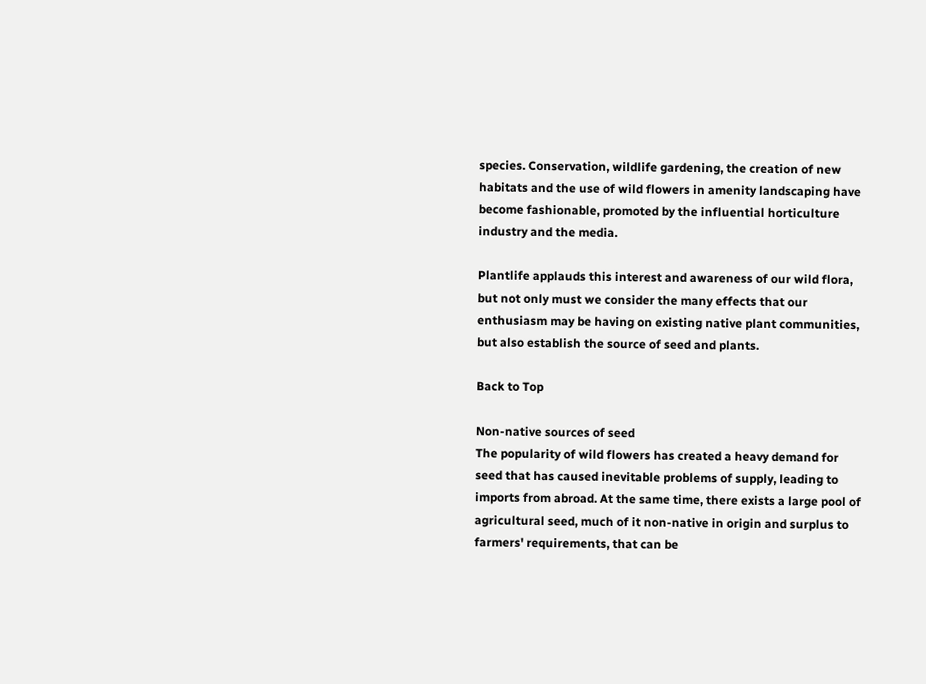species. Conservation, wildlife gardening, the creation of new habitats and the use of wild flowers in amenity landscaping have become fashionable, promoted by the influential horticulture industry and the media.

Plantlife applauds this interest and awareness of our wild flora, but not only must we consider the many effects that our enthusiasm may be having on existing native plant communities, but also establish the source of seed and plants.

Back to Top

Non-native sources of seed
The popularity of wild flowers has created a heavy demand for seed that has caused inevitable problems of supply, leading to imports from abroad. At the same time, there exists a large pool of agricultural seed, much of it non-native in origin and surplus to farmers' requirements, that can be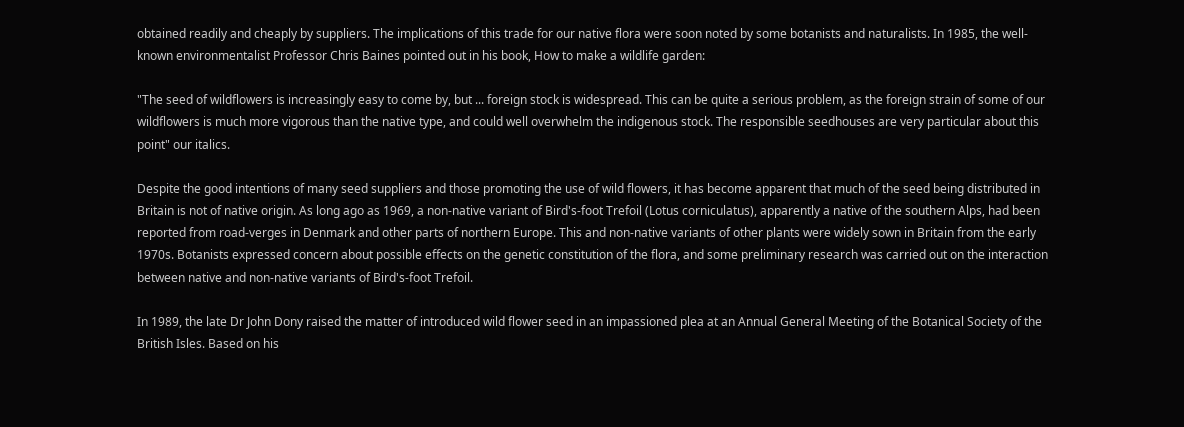obtained readily and cheaply by suppliers. The implications of this trade for our native flora were soon noted by some botanists and naturalists. In 1985, the well-known environmentalist Professor Chris Baines pointed out in his book, How to make a wildlife garden:

"The seed of wildflowers is increasingly easy to come by, but ... foreign stock is widespread. This can be quite a serious problem, as the foreign strain of some of our wildflowers is much more vigorous than the native type, and could well overwhelm the indigenous stock. The responsible seedhouses are very particular about this point" our italics.

Despite the good intentions of many seed suppliers and those promoting the use of wild flowers, it has become apparent that much of the seed being distributed in Britain is not of native origin. As long ago as 1969, a non-native variant of Bird's-foot Trefoil (Lotus corniculatus), apparently a native of the southern Alps, had been reported from road-verges in Denmark and other parts of northern Europe. This and non-native variants of other plants were widely sown in Britain from the early 1970s. Botanists expressed concern about possible effects on the genetic constitution of the flora, and some preliminary research was carried out on the interaction between native and non-native variants of Bird's-foot Trefoil.

In 1989, the late Dr John Dony raised the matter of introduced wild flower seed in an impassioned plea at an Annual General Meeting of the Botanical Society of the British Isles. Based on his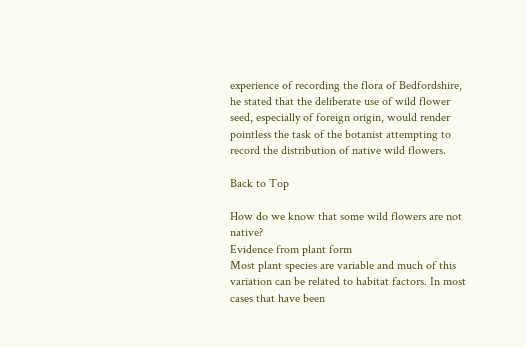experience of recording the flora of Bedfordshire, he stated that the deliberate use of wild flower seed, especially of foreign origin, would render pointless the task of the botanist attempting to record the distribution of native wild flowers.

Back to Top

How do we know that some wild flowers are not native?
Evidence from plant form
Most plant species are variable and much of this variation can be related to habitat factors. In most cases that have been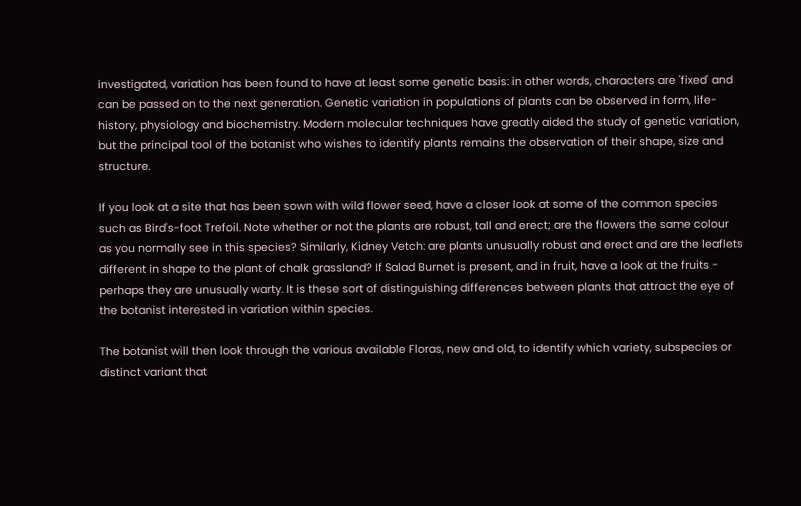investigated, variation has been found to have at least some genetic basis: in other words, characters are 'fixed' and can be passed on to the next generation. Genetic variation in populations of plants can be observed in form, life-history, physiology and biochemistry. Modern molecular techniques have greatly aided the study of genetic variation, but the principal tool of the botanist who wishes to identify plants remains the observation of their shape, size and structure.

If you look at a site that has been sown with wild flower seed, have a closer look at some of the common species such as Bird's-foot Trefoil. Note whether or not the plants are robust, tall and erect; are the flowers the same colour as you normally see in this species? Similarly, Kidney Vetch: are plants unusually robust and erect and are the leaflets different in shape to the plant of chalk grassland? If Salad Burnet is present, and in fruit, have a look at the fruits - perhaps they are unusually warty. It is these sort of distinguishing differences between plants that attract the eye of the botanist interested in variation within species.

The botanist will then look through the various available Floras, new and old, to identify which variety, subspecies or distinct variant that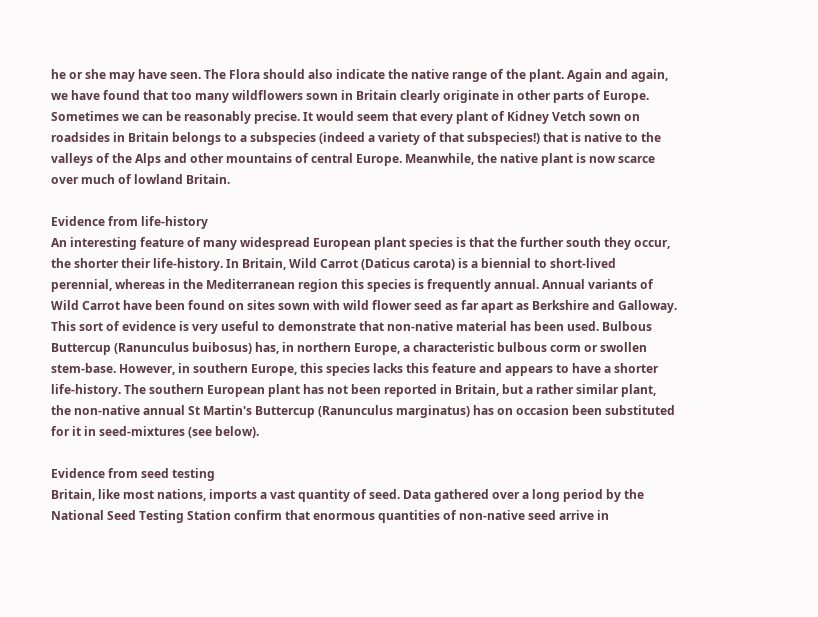he or she may have seen. The Flora should also indicate the native range of the plant. Again and again, we have found that too many wildflowers sown in Britain clearly originate in other parts of Europe. Sometimes we can be reasonably precise. It would seem that every plant of Kidney Vetch sown on roadsides in Britain belongs to a subspecies (indeed a variety of that subspecies!) that is native to the valleys of the Alps and other mountains of central Europe. Meanwhile, the native plant is now scarce over much of lowland Britain.

Evidence from life-history
An interesting feature of many widespread European plant species is that the further south they occur, the shorter their life-history. In Britain, Wild Carrot (Daticus carota) is a biennial to short-lived perennial, whereas in the Mediterranean region this species is frequently annual. Annual variants of Wild Carrot have been found on sites sown with wild flower seed as far apart as Berkshire and Galloway. This sort of evidence is very useful to demonstrate that non-native material has been used. Bulbous Buttercup (Ranunculus buibosus) has, in northern Europe, a characteristic bulbous corm or swollen stem-base. However, in southern Europe, this species lacks this feature and appears to have a shorter life-history. The southern European plant has not been reported in Britain, but a rather similar plant, the non-native annual St Martin's Buttercup (Ranunculus marginatus) has on occasion been substituted for it in seed-mixtures (see below).

Evidence from seed testing
Britain, like most nations, imports a vast quantity of seed. Data gathered over a long period by the National Seed Testing Station confirm that enormous quantities of non-native seed arrive in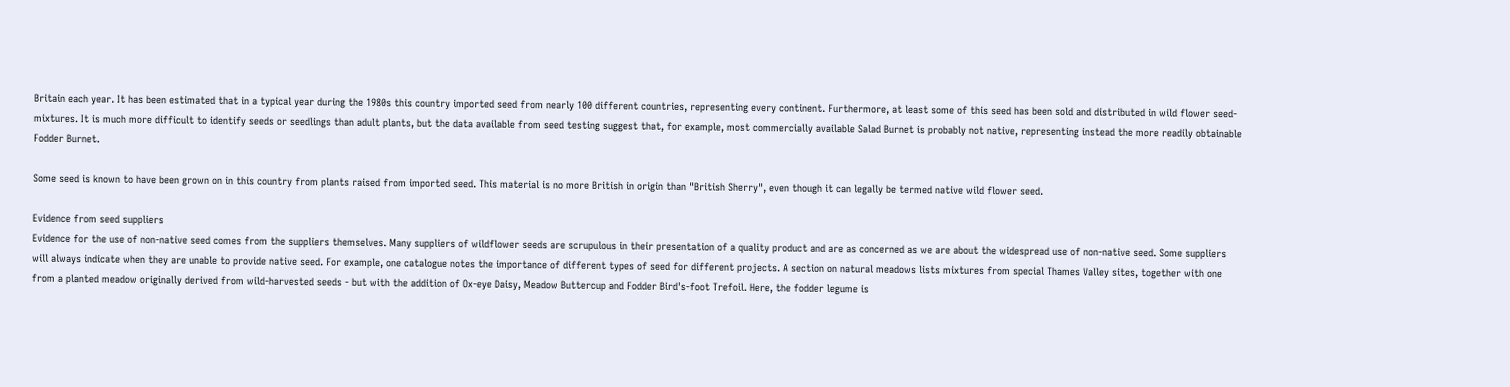Britain each year. It has been estimated that in a typical year during the 1980s this country imported seed from nearly 100 different countries, representing every continent. Furthermore, at least some of this seed has been sold and distributed in wild flower seed-mixtures. It is much more difficult to identify seeds or seedlings than adult plants, but the data available from seed testing suggest that, for example, most commercially available Salad Burnet is probably not native, representing instead the more readily obtainable Fodder Burnet.

Some seed is known to have been grown on in this country from plants raised from imported seed. This material is no more British in origin than "British Sherry", even though it can legally be termed native wild flower seed.

Evidence from seed suppliers
Evidence for the use of non-native seed comes from the suppliers themselves. Many suppliers of wildflower seeds are scrupulous in their presentation of a quality product and are as concerned as we are about the widespread use of non-native seed. Some suppliers will always indicate when they are unable to provide native seed. For example, one catalogue notes the importance of different types of seed for different projects. A section on natural meadows lists mixtures from special Thames Valley sites, together with one from a planted meadow originally derived from wild-harvested seeds - but with the addition of Ox-eye Daisy, Meadow Buttercup and Fodder Bird's-foot Trefoil. Here, the fodder legume is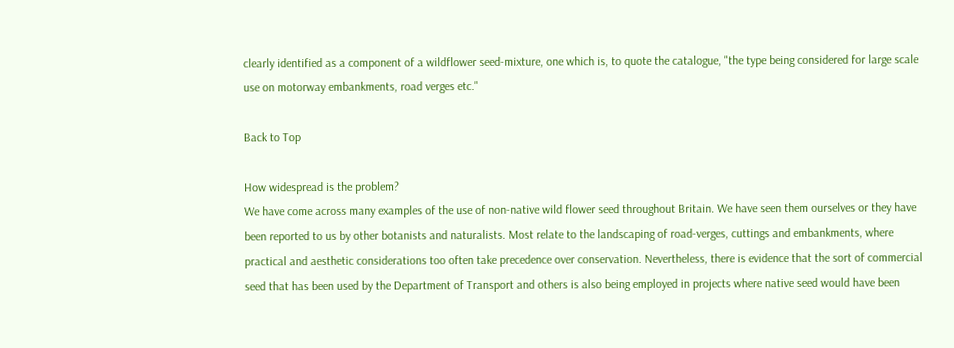clearly identified as a component of a wildflower seed-mixture, one which is, to quote the catalogue, "the type being considered for large scale use on motorway embankments, road verges etc."

Back to Top

How widespread is the problem?
We have come across many examples of the use of non-native wild flower seed throughout Britain. We have seen them ourselves or they have been reported to us by other botanists and naturalists. Most relate to the landscaping of road-verges, cuttings and embankments, where practical and aesthetic considerations too often take precedence over conservation. Nevertheless, there is evidence that the sort of commercial seed that has been used by the Department of Transport and others is also being employed in projects where native seed would have been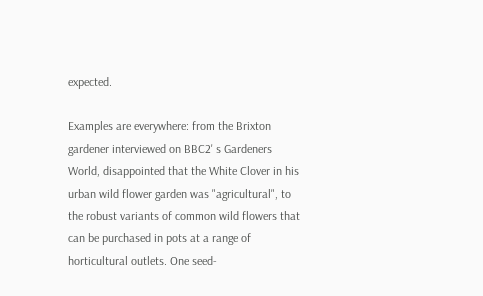expected.

Examples are everywhere: from the Brixton gardener interviewed on BBC2' s Gardeners World, disappointed that the White Clover in his urban wild flower garden was "agricultural", to the robust variants of common wild flowers that can be purchased in pots at a range of horticultural outlets. One seed-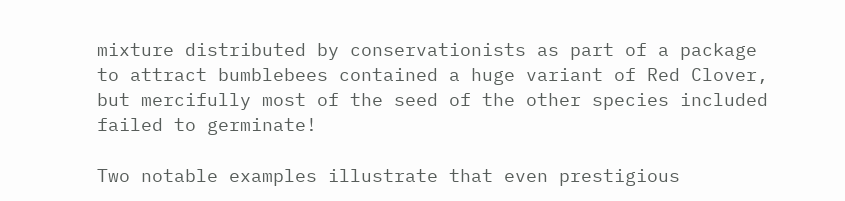mixture distributed by conservationists as part of a package to attract bumblebees contained a huge variant of Red Clover, but mercifully most of the seed of the other species included failed to germinate!

Two notable examples illustrate that even prestigious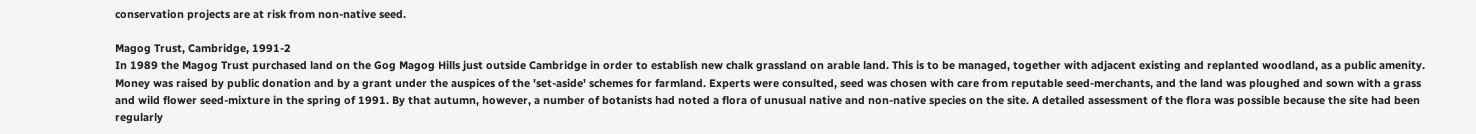conservation projects are at risk from non-native seed.

Magog Trust, Cambridge, 1991-2
In 1989 the Magog Trust purchased land on the Gog Magog Hills just outside Cambridge in order to establish new chalk grassland on arable land. This is to be managed, together with adjacent existing and replanted woodland, as a public amenity. Money was raised by public donation and by a grant under the auspices of the 'set-aside' schemes for farmland. Experts were consulted, seed was chosen with care from reputable seed-merchants, and the land was ploughed and sown with a grass and wild flower seed-mixture in the spring of 1991. By that autumn, however, a number of botanists had noted a flora of unusual native and non-native species on the site. A detailed assessment of the flora was possible because the site had been regularly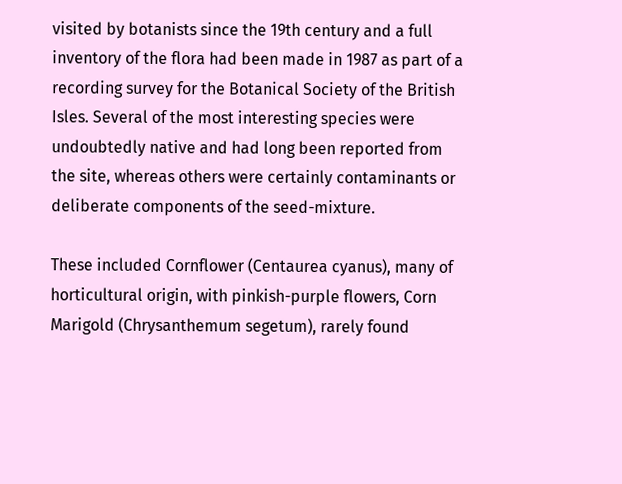visited by botanists since the 19th century and a full inventory of the flora had been made in 1987 as part of a recording survey for the Botanical Society of the British Isles. Several of the most interesting species were undoubtedly native and had long been reported from the site, whereas others were certainly contaminants or deliberate components of the seed-mixture.

These included Cornflower (Centaurea cyanus), many of horticultural origin, with pinkish-purple flowers, Corn Marigold (Chrysanthemum segetum), rarely found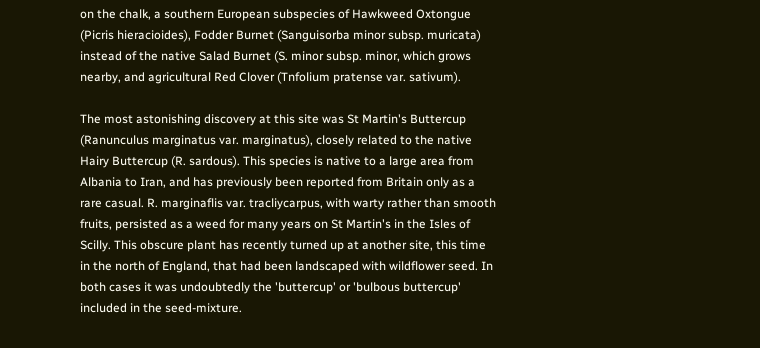on the chalk, a southern European subspecies of Hawkweed Oxtongue (Picris hieracioides), Fodder Burnet (Sanguisorba minor subsp. muricata) instead of the native Salad Burnet (S. minor subsp. minor, which grows nearby, and agricultural Red Clover (Tnfolium pratense var. sativum).

The most astonishing discovery at this site was St Martin's Buttercup (Ranunculus marginatus var. marginatus), closely related to the native Hairy Buttercup (R. sardous). This species is native to a large area from Albania to Iran, and has previously been reported from Britain only as a rare casual. R. marginaflis var. tracliycarpus, with warty rather than smooth fruits, persisted as a weed for many years on St Martin's in the Isles of Scilly. This obscure plant has recently turned up at another site, this time in the north of England, that had been landscaped with wildflower seed. In both cases it was undoubtedly the 'buttercup' or 'bulbous buttercup' included in the seed-mixture.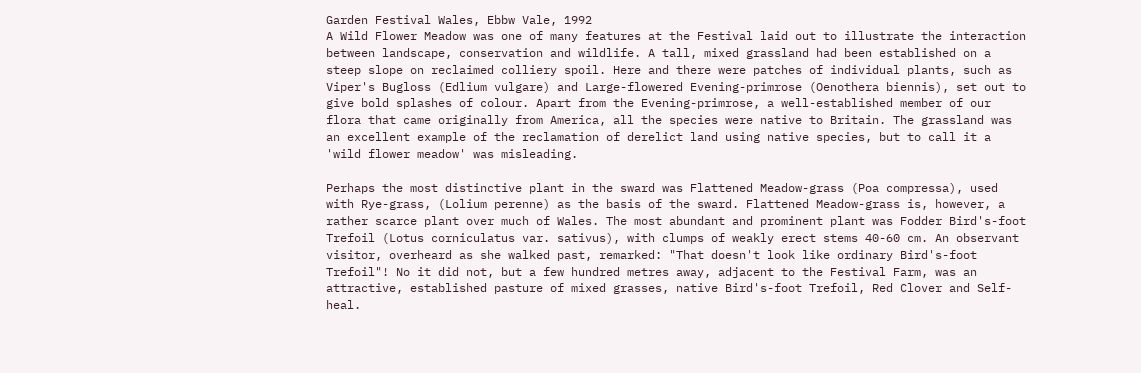Garden Festival Wales, Ebbw Vale, 1992
A Wild Flower Meadow was one of many features at the Festival laid out to illustrate the interaction between landscape, conservation and wildlife. A tall, mixed grassland had been established on a steep slope on reclaimed colliery spoil. Here and there were patches of individual plants, such as Viper's Bugloss (Edlium vulgare) and Large-flowered Evening-primrose (Oenothera biennis), set out to give bold splashes of colour. Apart from the Evening-primrose, a well-established member of our flora that came originally from America, all the species were native to Britain. The grassland was an excellent example of the reclamation of derelict land using native species, but to call it a 'wild flower meadow' was misleading.

Perhaps the most distinctive plant in the sward was Flattened Meadow-grass (Poa compressa), used with Rye-grass, (Lolium perenne) as the basis of the sward. Flattened Meadow-grass is, however, a rather scarce plant over much of Wales. The most abundant and prominent plant was Fodder Bird's-foot Trefoil (Lotus corniculatus var. sativus), with clumps of weakly erect stems 40-60 cm. An observant visitor, overheard as she walked past, remarked: "That doesn't look like ordinary Bird's-foot Trefoil"! No it did not, but a few hundred metres away, adjacent to the Festival Farm, was an attractive, established pasture of mixed grasses, native Bird's-foot Trefoil, Red Clover and Self-heal.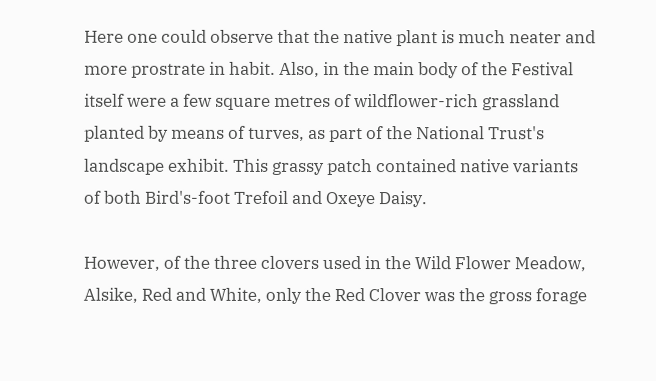Here one could observe that the native plant is much neater and more prostrate in habit. Also, in the main body of the Festival itself were a few square metres of wildflower-rich grassland planted by means of turves, as part of the National Trust's landscape exhibit. This grassy patch contained native variants of both Bird's-foot Trefoil and Oxeye Daisy.

However, of the three clovers used in the Wild Flower Meadow, Alsike, Red and White, only the Red Clover was the gross forage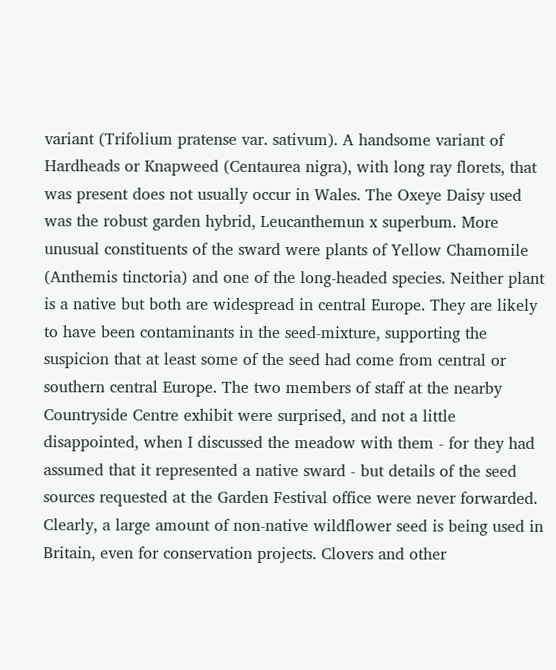variant (Trifolium pratense var. sativum). A handsome variant of Hardheads or Knapweed (Centaurea nigra), with long ray florets, that was present does not usually occur in Wales. The Oxeye Daisy used was the robust garden hybrid, Leucanthemun x superbum. More unusual constituents of the sward were plants of Yellow Chamomile (Anthemis tinctoria) and one of the long-headed species. Neither plant is a native but both are widespread in central Europe. They are likely to have been contaminants in the seed-mixture, supporting the suspicion that at least some of the seed had come from central or southern central Europe. The two members of staff at the nearby Countryside Centre exhibit were surprised, and not a little disappointed, when I discussed the meadow with them - for they had assumed that it represented a native sward - but details of the seed sources requested at the Garden Festival office were never forwarded. Clearly, a large amount of non-native wildflower seed is being used in Britain, even for conservation projects. Clovers and other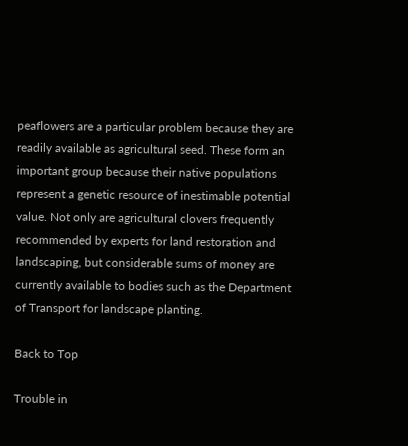peaflowers are a particular problem because they are readily available as agricultural seed. These form an important group because their native populations represent a genetic resource of inestimable potential value. Not only are agricultural clovers frequently recommended by experts for land restoration and landscaping, but considerable sums of money are currently available to bodies such as the Department of Transport for landscape planting.

Back to Top

Trouble in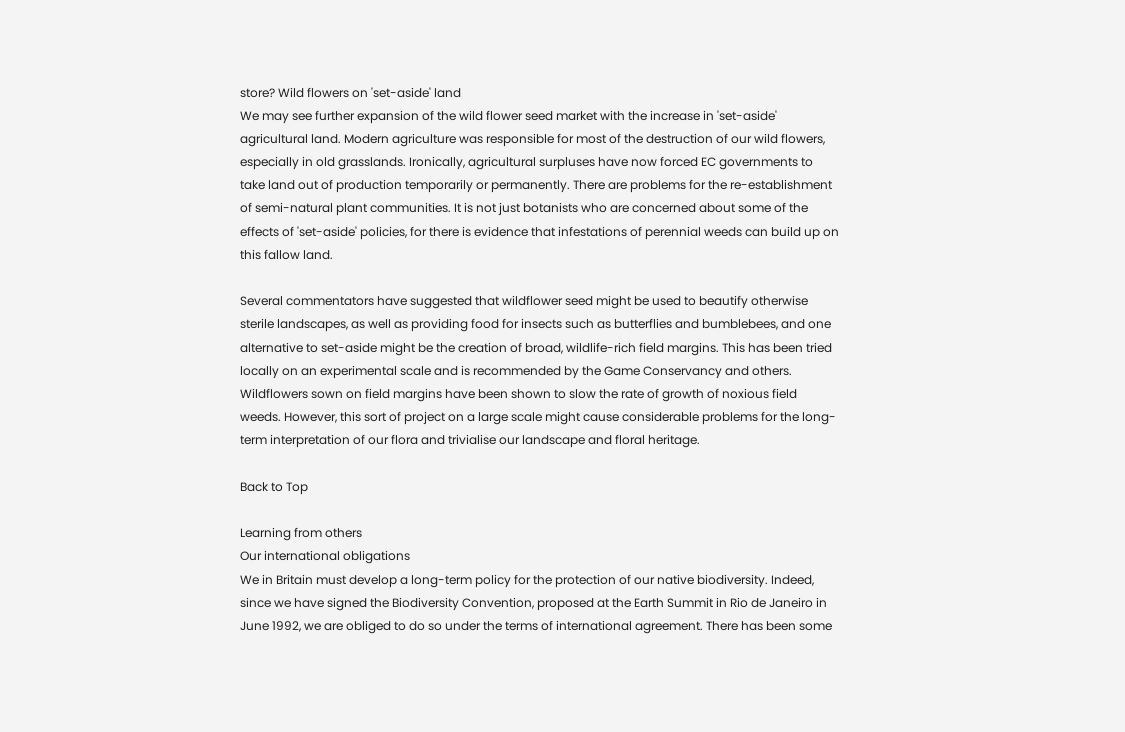store? Wild flowers on 'set-aside' land
We may see further expansion of the wild flower seed market with the increase in 'set-aside' agricultural land. Modern agriculture was responsible for most of the destruction of our wild flowers, especially in old grasslands. Ironically, agricultural surpluses have now forced EC governments to take land out of production temporarily or permanently. There are problems for the re-establishment of semi-natural plant communities. It is not just botanists who are concerned about some of the effects of 'set-aside' policies, for there is evidence that infestations of perennial weeds can build up on this fallow land.

Several commentators have suggested that wildflower seed might be used to beautify otherwise sterile landscapes, as well as providing food for insects such as butterflies and bumblebees, and one alternative to set-aside might be the creation of broad, wildlife-rich field margins. This has been tried locally on an experimental scale and is recommended by the Game Conservancy and others. Wildflowers sown on field margins have been shown to slow the rate of growth of noxious field weeds. However, this sort of project on a large scale might cause considerable problems for the long-term interpretation of our flora and trivialise our landscape and floral heritage.

Back to Top

Learning from others
Our international obligations
We in Britain must develop a long-term policy for the protection of our native biodiversity. Indeed, since we have signed the Biodiversity Convention, proposed at the Earth Summit in Rio de Janeiro in June 1992, we are obliged to do so under the terms of international agreement. There has been some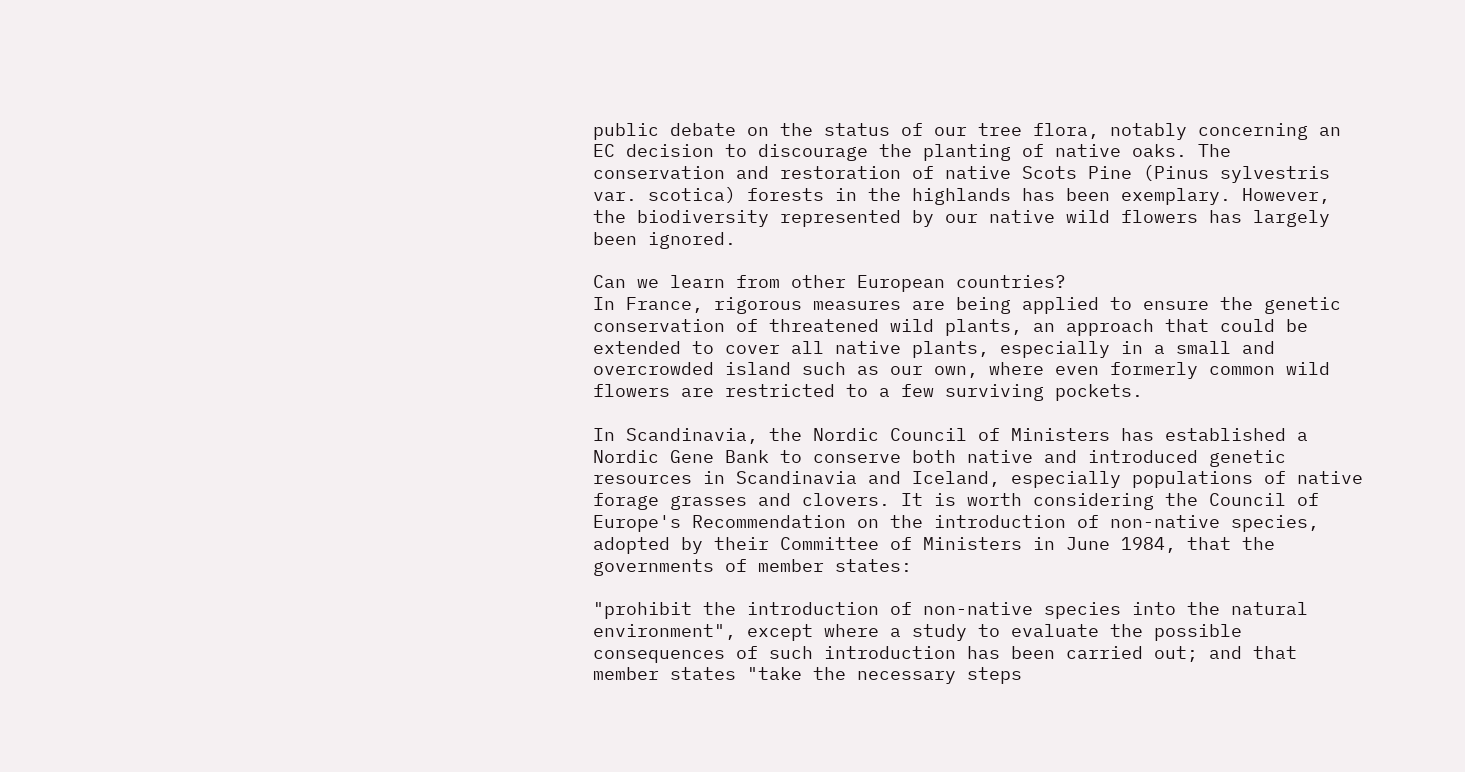public debate on the status of our tree flora, notably concerning an EC decision to discourage the planting of native oaks. The conservation and restoration of native Scots Pine (Pinus sylvestris var. scotica) forests in the highlands has been exemplary. However, the biodiversity represented by our native wild flowers has largely been ignored.

Can we learn from other European countries?
In France, rigorous measures are being applied to ensure the genetic conservation of threatened wild plants, an approach that could be extended to cover all native plants, especially in a small and overcrowded island such as our own, where even formerly common wild flowers are restricted to a few surviving pockets.

In Scandinavia, the Nordic Council of Ministers has established a Nordic Gene Bank to conserve both native and introduced genetic resources in Scandinavia and Iceland, especially populations of native forage grasses and clovers. It is worth considering the Council of Europe's Recommendation on the introduction of non-native species, adopted by their Committee of Ministers in June 1984, that the governments of member states:

"prohibit the introduction of non-native species into the natural environment", except where a study to evaluate the possible consequences of such introduction has been carried out; and that member states "take the necessary steps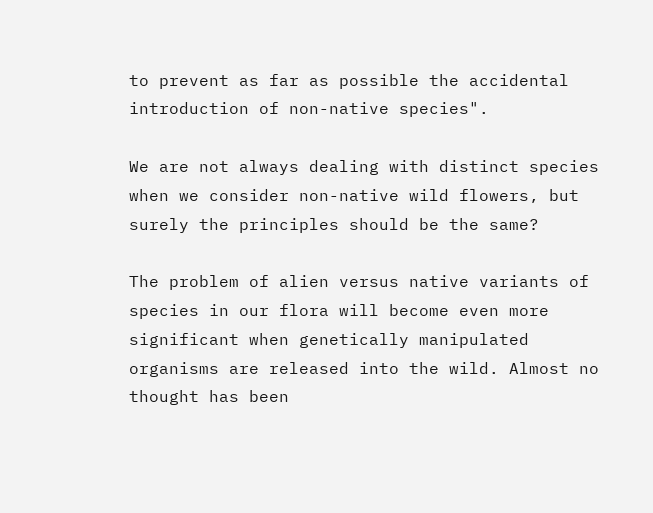to prevent as far as possible the accidental introduction of non-native species".

We are not always dealing with distinct species when we consider non-native wild flowers, but surely the principles should be the same?

The problem of alien versus native variants of species in our flora will become even more significant when genetically manipulated organisms are released into the wild. Almost no thought has been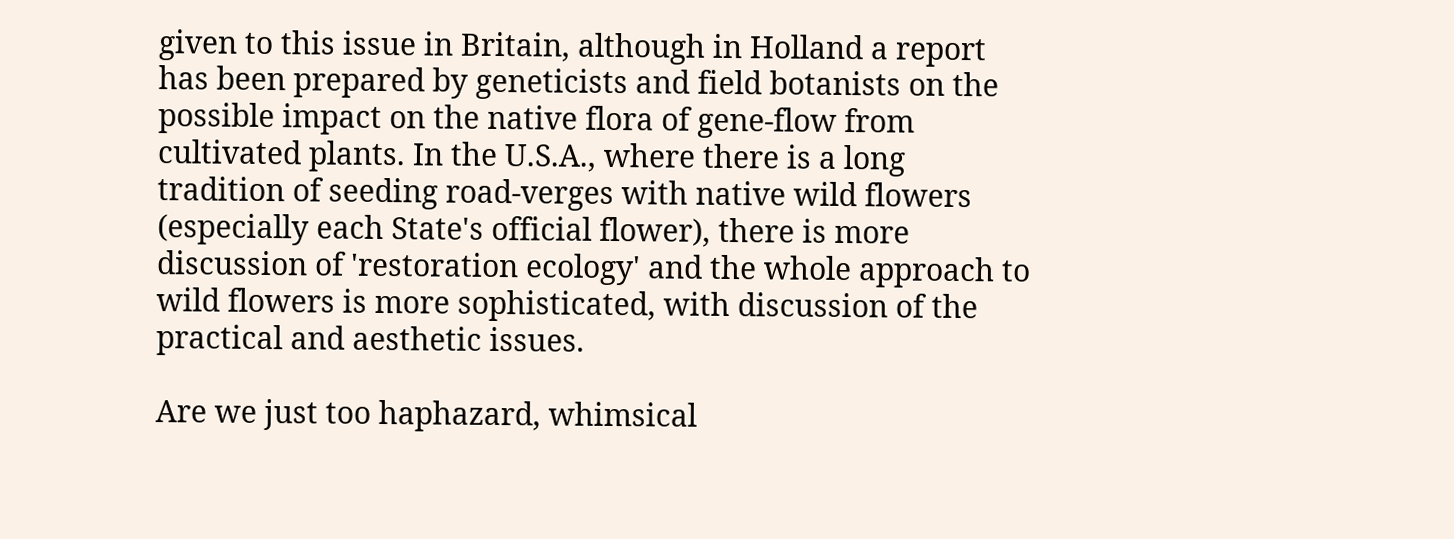given to this issue in Britain, although in Holland a report has been prepared by geneticists and field botanists on the possible impact on the native flora of gene-flow from cultivated plants. In the U.S.A., where there is a long tradition of seeding road-verges with native wild flowers (especially each State's official flower), there is more discussion of 'restoration ecology' and the whole approach to wild flowers is more sophisticated, with discussion of the practical and aesthetic issues.

Are we just too haphazard, whimsical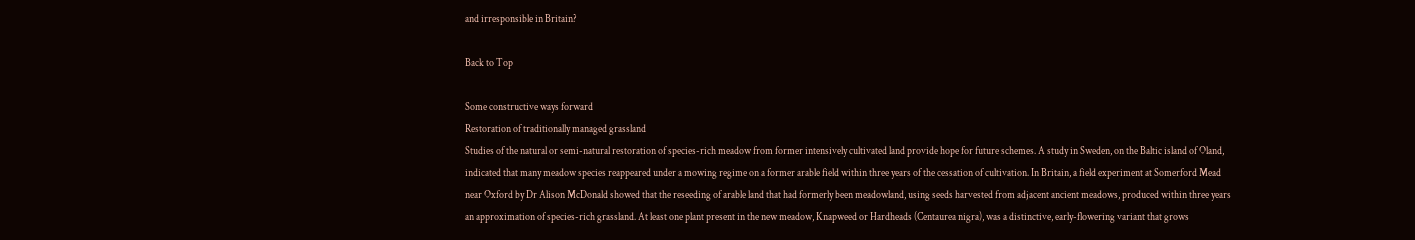and irresponsible in Britain?

Back to Top

Some constructive ways forward
Restoration of traditionally managed grassland
Studies of the natural or semi-natural restoration of species-rich meadow from former intensively cultivated land provide hope for future schemes. A study in Sweden, on the Baltic island of Oland, indicated that many meadow species reappeared under a mowing regime on a former arable field within three years of the cessation of cultivation. In Britain, a field experiment at Somerford Mead near Oxford by Dr Alison McDonald showed that the reseeding of arable land that had formerly been meadowland, using seeds harvested from adjacent ancient meadows, produced within three years an approximation of species-rich grassland. At least one plant present in the new meadow, Knapweed or Hardheads (Centaurea nigra), was a distinctive, early-flowering variant that grows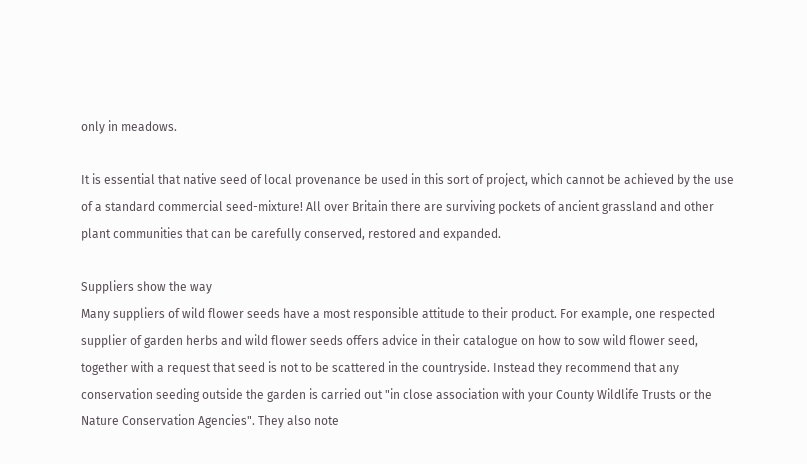only in meadows.

It is essential that native seed of local provenance be used in this sort of project, which cannot be achieved by the use of a standard commercial seed-mixture! All over Britain there are surviving pockets of ancient grassland and other plant communities that can be carefully conserved, restored and expanded.

Suppliers show the way
Many suppliers of wild flower seeds have a most responsible attitude to their product. For example, one respected supplier of garden herbs and wild flower seeds offers advice in their catalogue on how to sow wild flower seed, together with a request that seed is not to be scattered in the countryside. Instead they recommend that any conservation seeding outside the garden is carried out "in close association with your County Wildlife Trusts or the Nature Conservation Agencies". They also note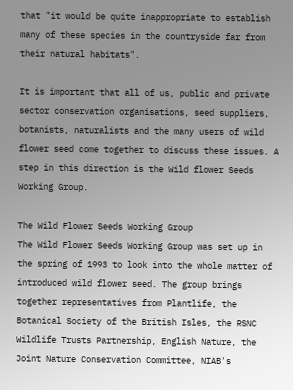that "it would be quite inappropriate to establish many of these species in the countryside far from their natural habitats".

It is important that all of us, public and private sector conservation organisations, seed suppliers, botanists, naturalists and the many users of wild flower seed come together to discuss these issues. A step in this direction is the Wild flower Seeds Working Group.

The Wild Flower Seeds Working Group
The Wild Flower Seeds Working Group was set up in the spring of 1993 to look into the whole matter of introduced wild flower seed. The group brings together representatives from Plantlife, the Botanical Society of the British Isles, the RSNC Wildlife Trusts Partnership, English Nature, the Joint Nature Conservation Committee, NIAB's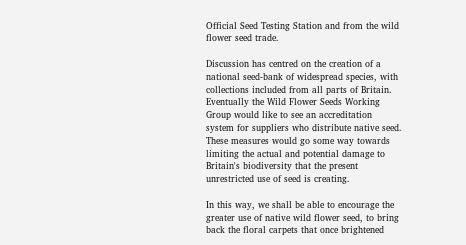Official Seed Testing Station and from the wild flower seed trade.

Discussion has centred on the creation of a national seed-bank of widespread species, with collections included from all parts of Britain. Eventually the Wild Flower Seeds Working Group would like to see an accreditation system for suppliers who distribute native seed. These measures would go some way towards limiting the actual and potential damage to Britain's biodiversity that the present unrestricted use of seed is creating.

In this way, we shall be able to encourage the greater use of native wild flower seed, to bring back the floral carpets that once brightened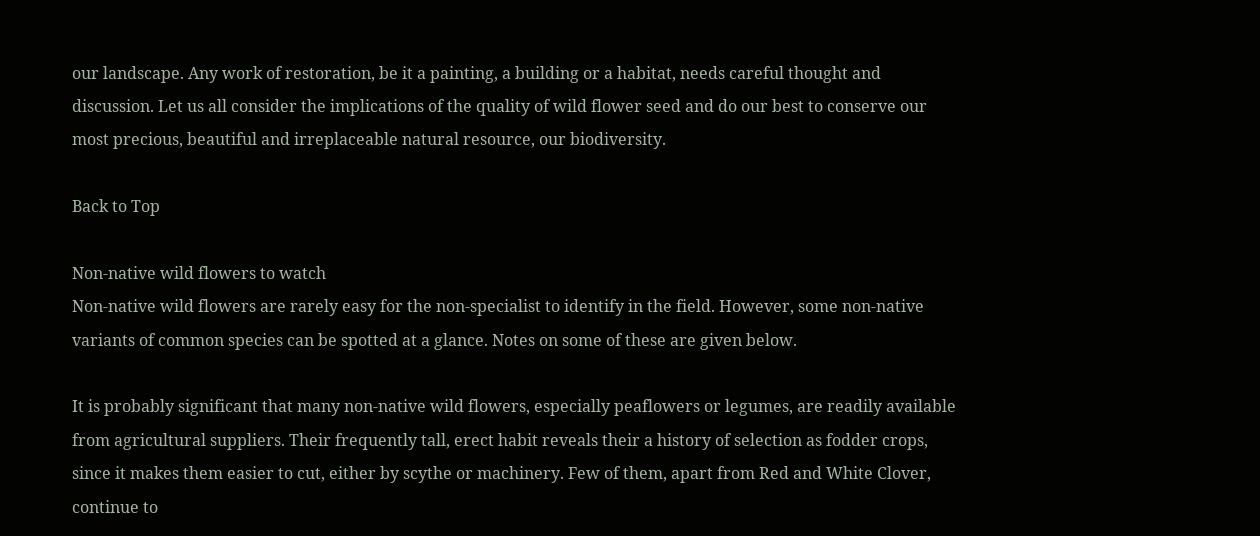our landscape. Any work of restoration, be it a painting, a building or a habitat, needs careful thought and discussion. Let us all consider the implications of the quality of wild flower seed and do our best to conserve our most precious, beautiful and irreplaceable natural resource, our biodiversity.

Back to Top

Non-native wild flowers to watch
Non-native wild flowers are rarely easy for the non-specialist to identify in the field. However, some non-native variants of common species can be spotted at a glance. Notes on some of these are given below.

It is probably significant that many non-native wild flowers, especially peaflowers or legumes, are readily available from agricultural suppliers. Their frequently tall, erect habit reveals their a history of selection as fodder crops, since it makes them easier to cut, either by scythe or machinery. Few of them, apart from Red and White Clover, continue to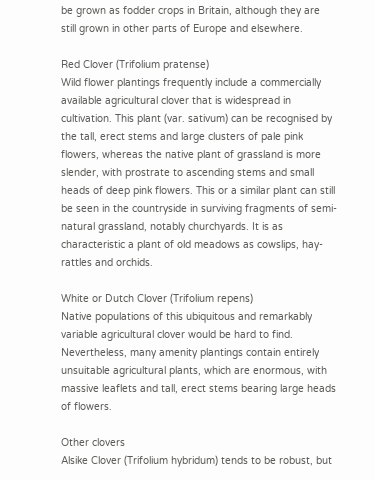be grown as fodder crops in Britain, although they are still grown in other parts of Europe and elsewhere.

Red Clover (Trifolium pratense)
Wild flower plantings frequently include a commercially available agricultural clover that is widespread in cultivation. This plant (var. sativum) can be recognised by the tall, erect stems and large clusters of pale pink flowers, whereas the native plant of grassland is more slender, with prostrate to ascending stems and small heads of deep pink flowers. This or a similar plant can still be seen in the countryside in surviving fragments of semi-natural grassland, notably churchyards. It is as characteristic a plant of old meadows as cowslips, hay-rattles and orchids.

White or Dutch Clover (Trifolium repens)
Native populations of this ubiquitous and remarkably variable agricultural clover would be hard to find. Nevertheless, many amenity plantings contain entirely unsuitable agricultural plants, which are enormous, with massive leaflets and tall, erect stems bearing large heads of flowers.

Other clovers
Alsike Clover (Trifolium hybridum) tends to be robust, but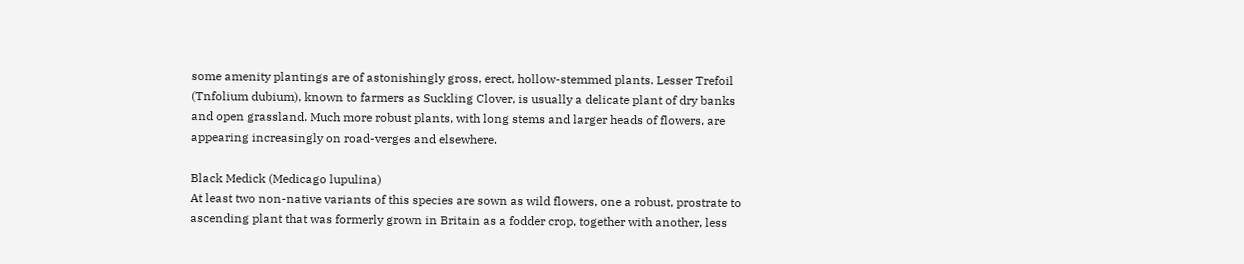some amenity plantings are of astonishingly gross, erect, hollow-stemmed plants. Lesser Trefoil (Tnfolium dubium), known to farmers as Suckling Clover, is usually a delicate plant of dry banks and open grassland. Much more robust plants, with long stems and larger heads of flowers, are appearing increasingly on road-verges and elsewhere.

Black Medick (Medicago lupulina)
At least two non-native variants of this species are sown as wild flowers, one a robust, prostrate to ascending plant that was formerly grown in Britain as a fodder crop, together with another, less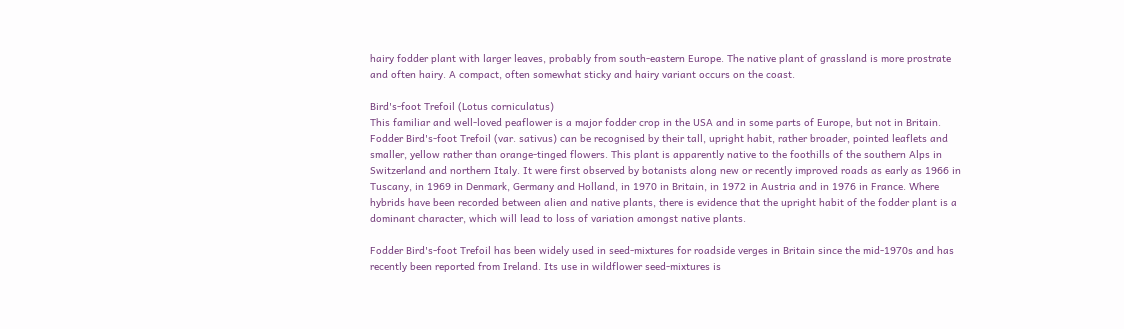hairy fodder plant with larger leaves, probably from south-eastern Europe. The native plant of grassland is more prostrate and often hairy. A compact, often somewhat sticky and hairy variant occurs on the coast.

Bird's-foot Trefoil (Lotus corniculatus)
This familiar and well-loved peaflower is a major fodder crop in the USA and in some parts of Europe, but not in Britain. Fodder Bird's-foot Trefoil (var. sativus) can be recognised by their tall, upright habit, rather broader, pointed leaflets and smaller, yellow rather than orange-tinged flowers. This plant is apparently native to the foothills of the southern Alps in Switzerland and northern Italy. It were first observed by botanists along new or recently improved roads as early as 1966 in Tuscany, in 1969 in Denmark, Germany and Holland, in 1970 in Britain, in 1972 in Austria and in 1976 in France. Where hybrids have been recorded between alien and native plants, there is evidence that the upright habit of the fodder plant is a dominant character, which will lead to loss of variation amongst native plants.

Fodder Bird's-foot Trefoil has been widely used in seed-mixtures for roadside verges in Britain since the mid-1970s and has recently been reported from Ireland. Its use in wildflower seed-mixtures is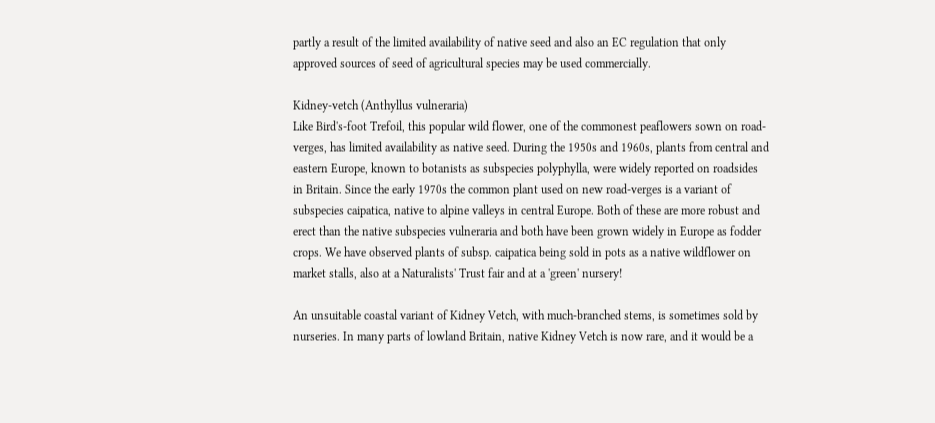partly a result of the limited availability of native seed and also an EC regulation that only approved sources of seed of agricultural species may be used commercially.

Kidney-vetch (Anthyllus vulneraria)
Like Bird's-foot Trefoil, this popular wild flower, one of the commonest peaflowers sown on road-verges, has limited availability as native seed. During the 1950s and 1960s, plants from central and eastern Europe, known to botanists as subspecies polyphylla, were widely reported on roadsides in Britain. Since the early 1970s the common plant used on new road-verges is a variant of subspecies caipatica, native to alpine valleys in central Europe. Both of these are more robust and erect than the native subspecies vulneraria and both have been grown widely in Europe as fodder crops. We have observed plants of subsp. caipatica being sold in pots as a native wildflower on market stalls, also at a Naturalists' Trust fair and at a 'green' nursery!

An unsuitable coastal variant of Kidney Vetch, with much-branched stems, is sometimes sold by nurseries. In many parts of lowland Britain, native Kidney Vetch is now rare, and it would be a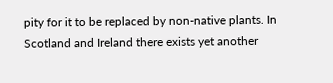pity for it to be replaced by non-native plants. In Scotland and Ireland there exists yet another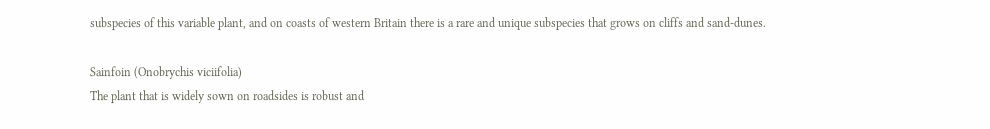subspecies of this variable plant, and on coasts of western Britain there is a rare and unique subspecies that grows on cliffs and sand-dunes.

Sainfoin (Onobrychis viciifolia)
The plant that is widely sown on roadsides is robust and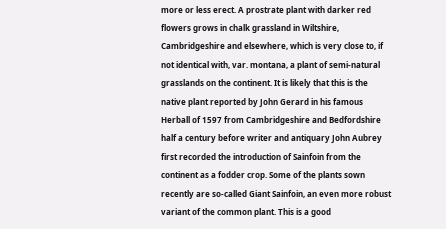more or less erect. A prostrate plant with darker red flowers grows in chalk grassland in Wiltshire, Cambridgeshire and elsewhere, which is very close to, if not identical with, var. montana, a plant of semi-natural grasslands on the continent. It is likely that this is the native plant reported by John Gerard in his famous Herball of 1597 from Cambridgeshire and Bedfordshire half a century before writer and antiquary John Aubrey first recorded the introduction of Sainfoin from the continent as a fodder crop. Some of the plants sown recently are so-called Giant Sainfoin, an even more robust variant of the common plant. This is a good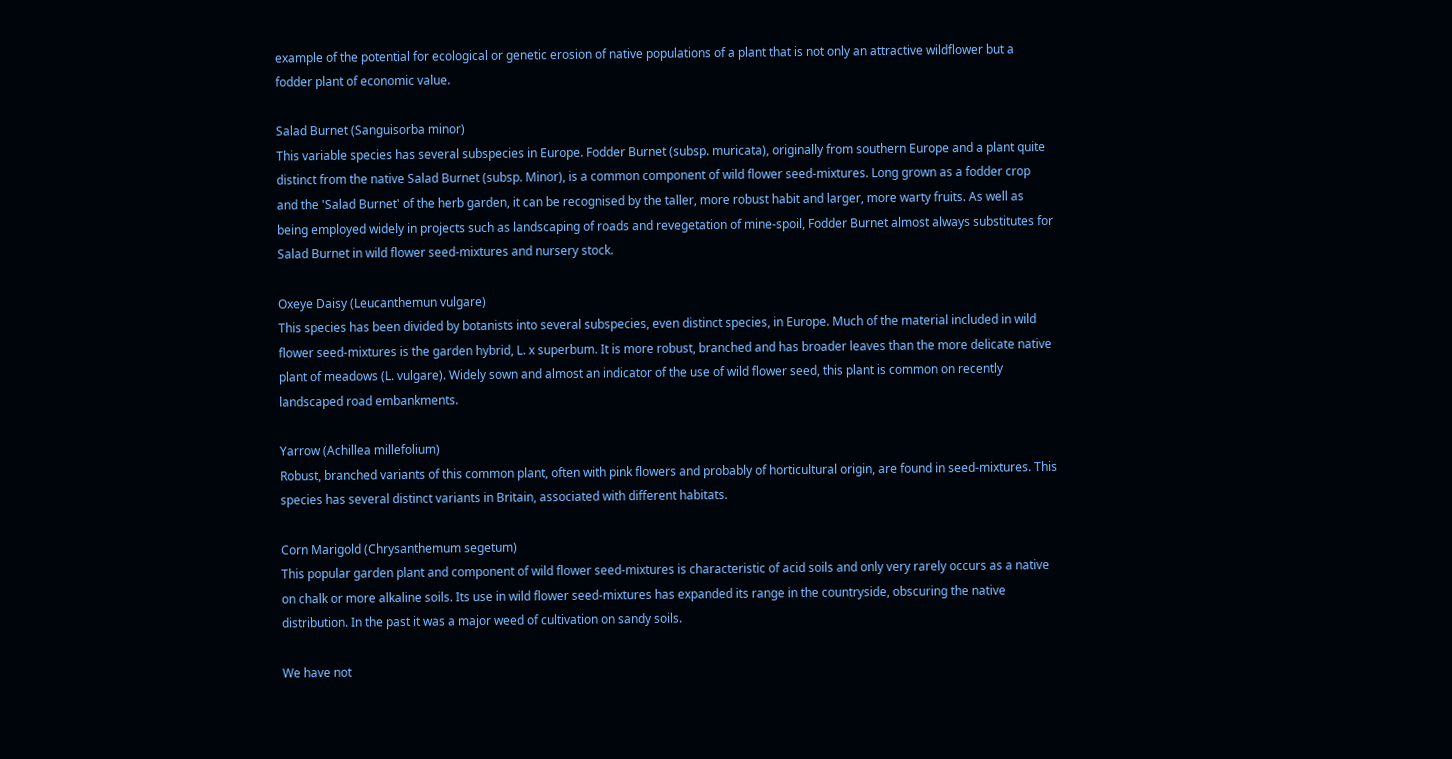example of the potential for ecological or genetic erosion of native populations of a plant that is not only an attractive wildflower but a fodder plant of economic value.

Salad Burnet (Sanguisorba minor)
This variable species has several subspecies in Europe. Fodder Burnet (subsp. muricata), originally from southern Europe and a plant quite distinct from the native Salad Burnet (subsp. Minor), is a common component of wild flower seed-mixtures. Long grown as a fodder crop and the 'Salad Burnet' of the herb garden, it can be recognised by the taller, more robust habit and larger, more warty fruits. As well as being employed widely in projects such as landscaping of roads and revegetation of mine-spoil, Fodder Burnet almost always substitutes for Salad Burnet in wild flower seed-mixtures and nursery stock.

Oxeye Daisy (Leucanthemun vulgare)
This species has been divided by botanists into several subspecies, even distinct species, in Europe. Much of the material included in wild flower seed-mixtures is the garden hybrid, L. x superbum. It is more robust, branched and has broader leaves than the more delicate native plant of meadows (L. vulgare). Widely sown and almost an indicator of the use of wild flower seed, this plant is common on recently landscaped road embankments.

Yarrow (Achillea millefolium)
Robust, branched variants of this common plant, often with pink flowers and probably of horticultural origin, are found in seed-mixtures. This species has several distinct variants in Britain, associated with different habitats.

Corn Marigold (Chrysanthemum segetum)
This popular garden plant and component of wild flower seed-mixtures is characteristic of acid soils and only very rarely occurs as a native on chalk or more alkaline soils. Its use in wild flower seed-mixtures has expanded its range in the countryside, obscuring the native distribution. In the past it was a major weed of cultivation on sandy soils.

We have not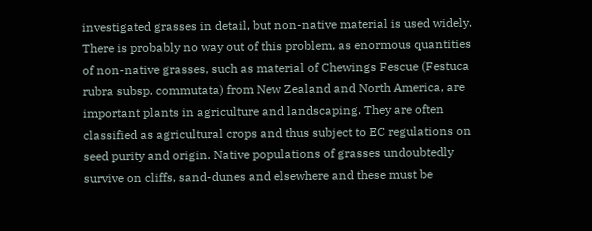investigated grasses in detail, but non-native material is used widely. There is probably no way out of this problem, as enormous quantities of non-native grasses, such as material of Chewings Fescue (Festuca rubra subsp. commutata) from New Zealand and North America, are important plants in agriculture and landscaping. They are often classified as agricultural crops and thus subject to EC regulations on seed purity and origin. Native populations of grasses undoubtedly survive on cliffs, sand-dunes and elsewhere and these must be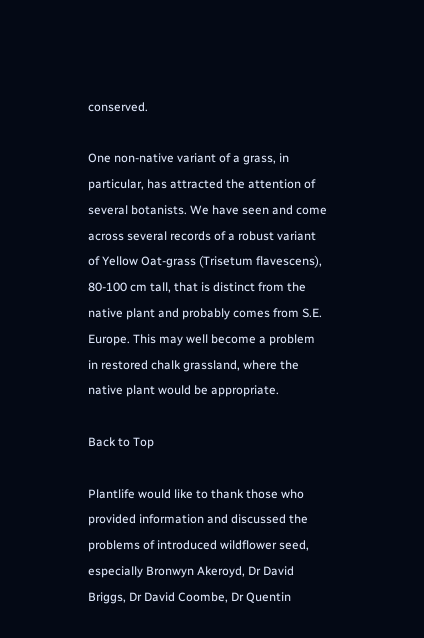conserved.

One non-native variant of a grass, in particular, has attracted the attention of several botanists. We have seen and come across several records of a robust variant of Yellow Oat-grass (Trisetum flavescens), 80-100 cm tall, that is distinct from the native plant and probably comes from S.E. Europe. This may well become a problem in restored chalk grassland, where the native plant would be appropriate.

Back to Top

Plantlife would like to thank those who provided information and discussed the problems of introduced wildflower seed, especially Bronwyn Akeroyd, Dr David Briggs, Dr David Coombe, Dr Quentin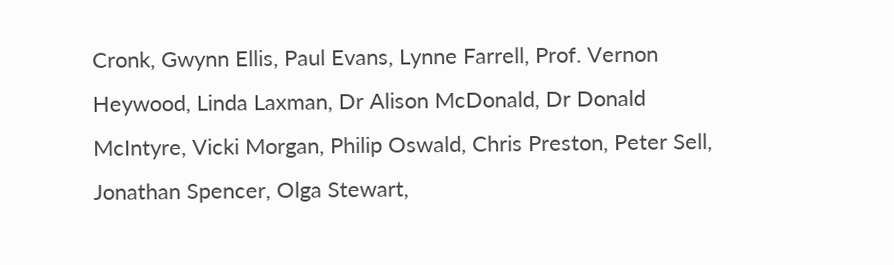Cronk, Gwynn Ellis, Paul Evans, Lynne Farrell, Prof. Vernon Heywood, Linda Laxman, Dr Alison McDonald, Dr Donald McIntyre, Vicki Morgan, Philip Oswald, Chris Preston, Peter Sell, Jonathan Spencer, Olga Stewart,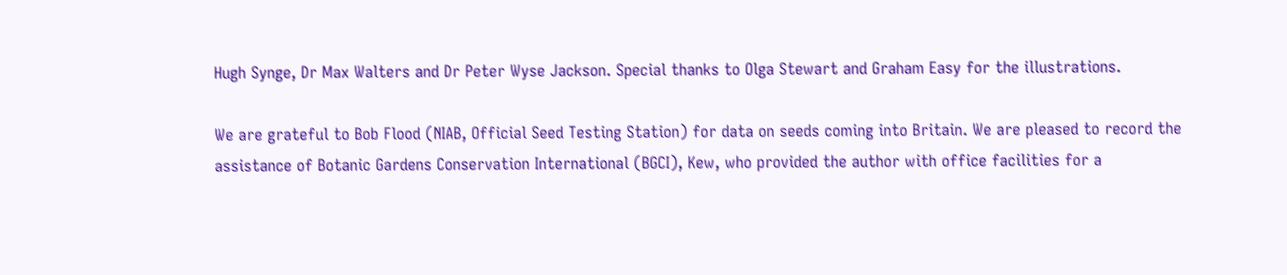Hugh Synge, Dr Max Walters and Dr Peter Wyse Jackson. Special thanks to Olga Stewart and Graham Easy for the illustrations.

We are grateful to Bob Flood (NIAB, Official Seed Testing Station) for data on seeds coming into Britain. We are pleased to record the assistance of Botanic Gardens Conservation International (BGCI), Kew, who provided the author with office facilities for a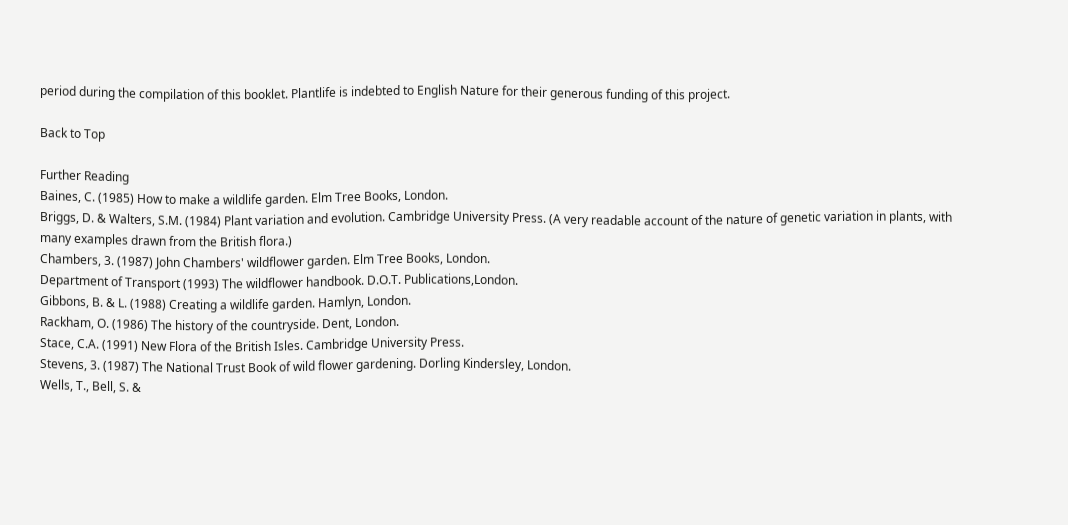period during the compilation of this booklet. Plantlife is indebted to English Nature for their generous funding of this project.

Back to Top

Further Reading
Baines, C. (1985) How to make a wildlife garden. Elm Tree Books, London.
Briggs, D. & Walters, S.M. (1984) Plant variation and evolution. Cambridge University Press. (A very readable account of the nature of genetic variation in plants, with many examples drawn from the British flora.)
Chambers, 3. (1987) John Chambers' wildflower garden. Elm Tree Books, London.
Department of Transport (1993) The wildflower handbook. D.O.T. Publications,London.
Gibbons, B. & L. (1988) Creating a wildlife garden. Hamlyn, London.
Rackham, O. (1986) The history of the countryside. Dent, London.
Stace, C.A. (1991) New Flora of the British Isles. Cambridge University Press.
Stevens, 3. (1987) The National Trust Book of wild flower gardening. Dorling Kindersley, London.
Wells, T., Bell, S. &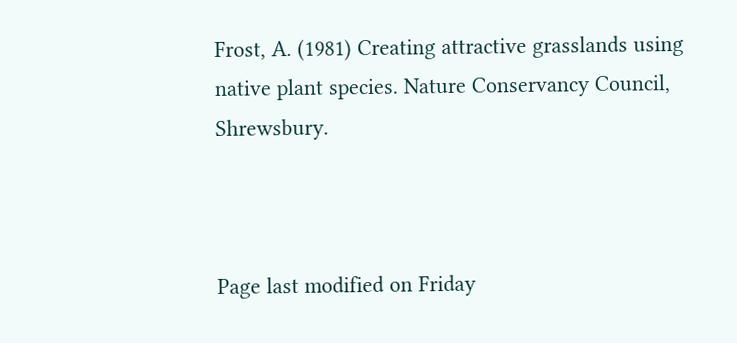Frost, A. (1981) Creating attractive grasslands using native plant species. Nature Conservancy Council, Shrewsbury.



Page last modified on Friday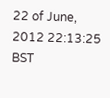22 of June, 2012 22:13:25 BST